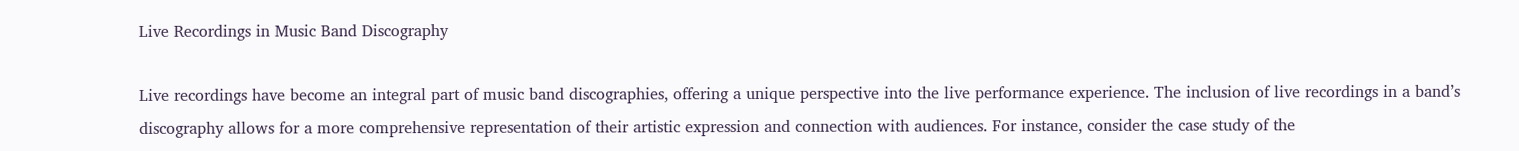Live Recordings in Music Band Discography

Live recordings have become an integral part of music band discographies, offering a unique perspective into the live performance experience. The inclusion of live recordings in a band’s discography allows for a more comprehensive representation of their artistic expression and connection with audiences. For instance, consider the case study of the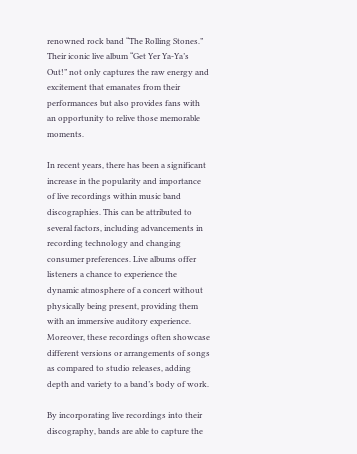renowned rock band “The Rolling Stones.” Their iconic live album “Get Yer Ya-Ya’s Out!” not only captures the raw energy and excitement that emanates from their performances but also provides fans with an opportunity to relive those memorable moments.

In recent years, there has been a significant increase in the popularity and importance of live recordings within music band discographies. This can be attributed to several factors, including advancements in recording technology and changing consumer preferences. Live albums offer listeners a chance to experience the dynamic atmosphere of a concert without physically being present, providing them with an immersive auditory experience. Moreover, these recordings often showcase different versions or arrangements of songs as compared to studio releases, adding depth and variety to a band’s body of work.

By incorporating live recordings into their discography, bands are able to capture the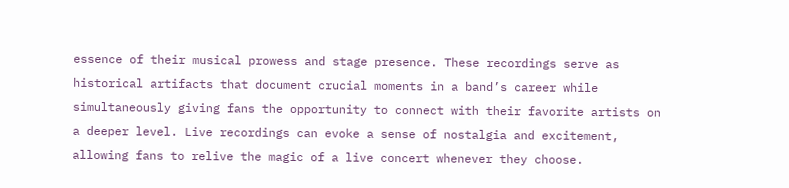essence of their musical prowess and stage presence. These recordings serve as historical artifacts that document crucial moments in a band’s career while simultaneously giving fans the opportunity to connect with their favorite artists on a deeper level. Live recordings can evoke a sense of nostalgia and excitement, allowing fans to relive the magic of a live concert whenever they choose.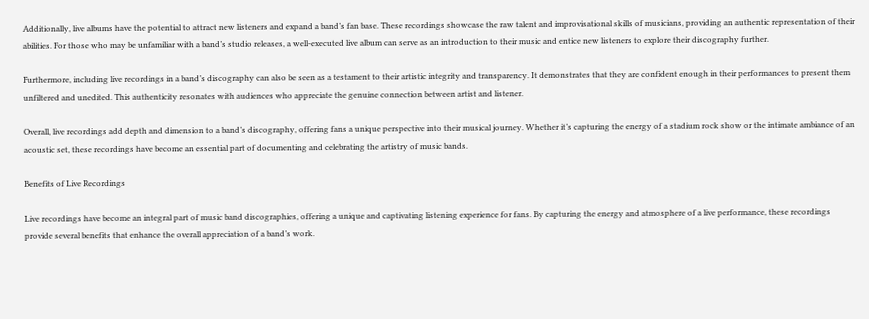Additionally, live albums have the potential to attract new listeners and expand a band’s fan base. These recordings showcase the raw talent and improvisational skills of musicians, providing an authentic representation of their abilities. For those who may be unfamiliar with a band’s studio releases, a well-executed live album can serve as an introduction to their music and entice new listeners to explore their discography further.

Furthermore, including live recordings in a band’s discography can also be seen as a testament to their artistic integrity and transparency. It demonstrates that they are confident enough in their performances to present them unfiltered and unedited. This authenticity resonates with audiences who appreciate the genuine connection between artist and listener.

Overall, live recordings add depth and dimension to a band’s discography, offering fans a unique perspective into their musical journey. Whether it’s capturing the energy of a stadium rock show or the intimate ambiance of an acoustic set, these recordings have become an essential part of documenting and celebrating the artistry of music bands.

Benefits of Live Recordings

Live recordings have become an integral part of music band discographies, offering a unique and captivating listening experience for fans. By capturing the energy and atmosphere of a live performance, these recordings provide several benefits that enhance the overall appreciation of a band’s work.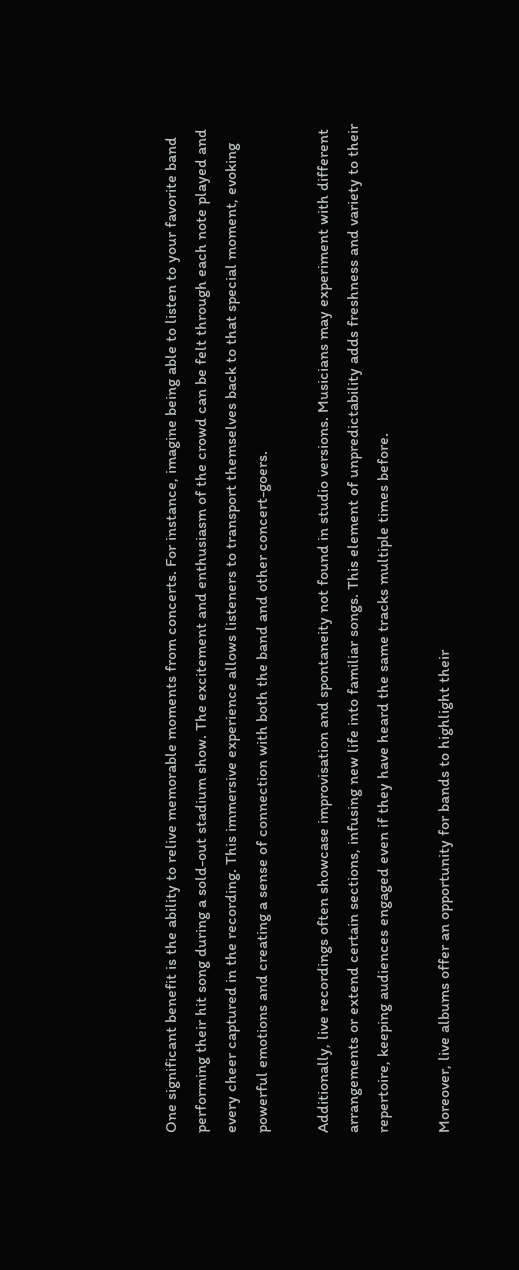One significant benefit is the ability to relive memorable moments from concerts. For instance, imagine being able to listen to your favorite band performing their hit song during a sold-out stadium show. The excitement and enthusiasm of the crowd can be felt through each note played and every cheer captured in the recording. This immersive experience allows listeners to transport themselves back to that special moment, evoking powerful emotions and creating a sense of connection with both the band and other concert-goers.

Additionally, live recordings often showcase improvisation and spontaneity not found in studio versions. Musicians may experiment with different arrangements or extend certain sections, infusing new life into familiar songs. This element of unpredictability adds freshness and variety to their repertoire, keeping audiences engaged even if they have heard the same tracks multiple times before.

Moreover, live albums offer an opportunity for bands to highlight their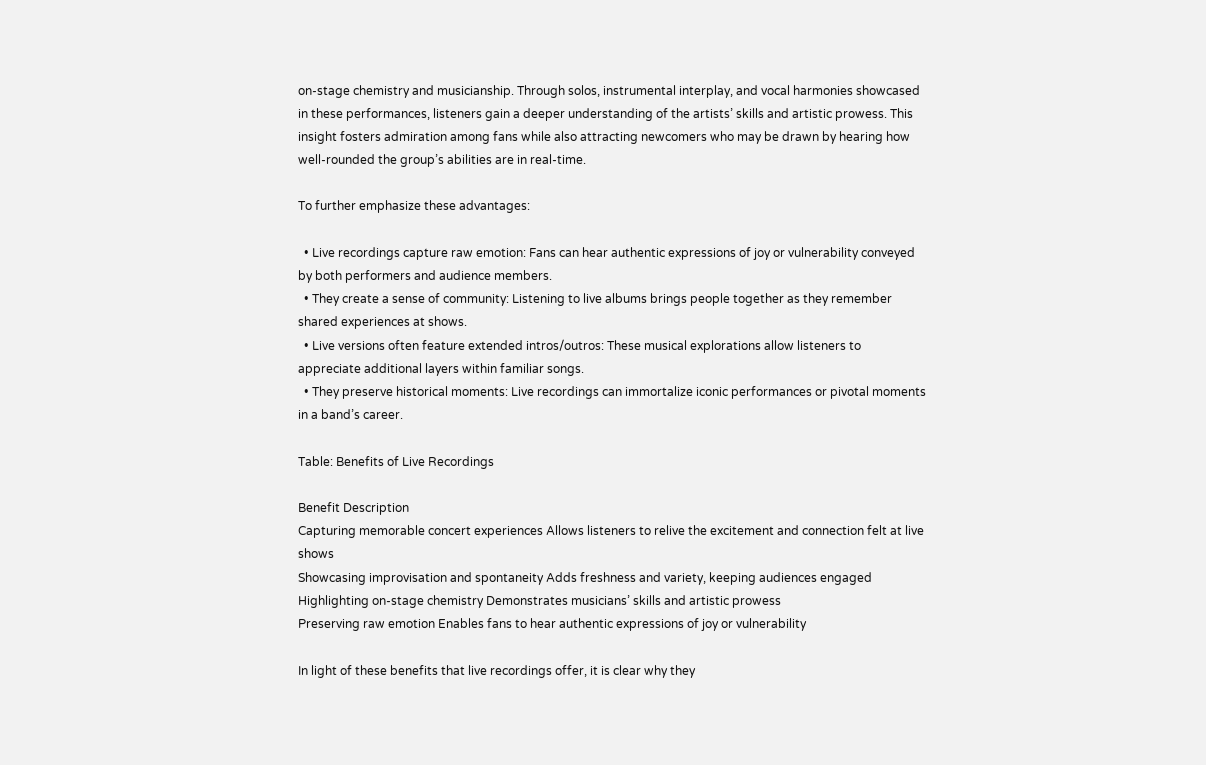on-stage chemistry and musicianship. Through solos, instrumental interplay, and vocal harmonies showcased in these performances, listeners gain a deeper understanding of the artists’ skills and artistic prowess. This insight fosters admiration among fans while also attracting newcomers who may be drawn by hearing how well-rounded the group’s abilities are in real-time.

To further emphasize these advantages:

  • Live recordings capture raw emotion: Fans can hear authentic expressions of joy or vulnerability conveyed by both performers and audience members.
  • They create a sense of community: Listening to live albums brings people together as they remember shared experiences at shows.
  • Live versions often feature extended intros/outros: These musical explorations allow listeners to appreciate additional layers within familiar songs.
  • They preserve historical moments: Live recordings can immortalize iconic performances or pivotal moments in a band’s career.

Table: Benefits of Live Recordings

Benefit Description
Capturing memorable concert experiences Allows listeners to relive the excitement and connection felt at live shows
Showcasing improvisation and spontaneity Adds freshness and variety, keeping audiences engaged
Highlighting on-stage chemistry Demonstrates musicians’ skills and artistic prowess
Preserving raw emotion Enables fans to hear authentic expressions of joy or vulnerability

In light of these benefits that live recordings offer, it is clear why they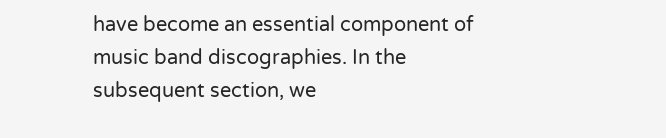have become an essential component of music band discographies. In the subsequent section, we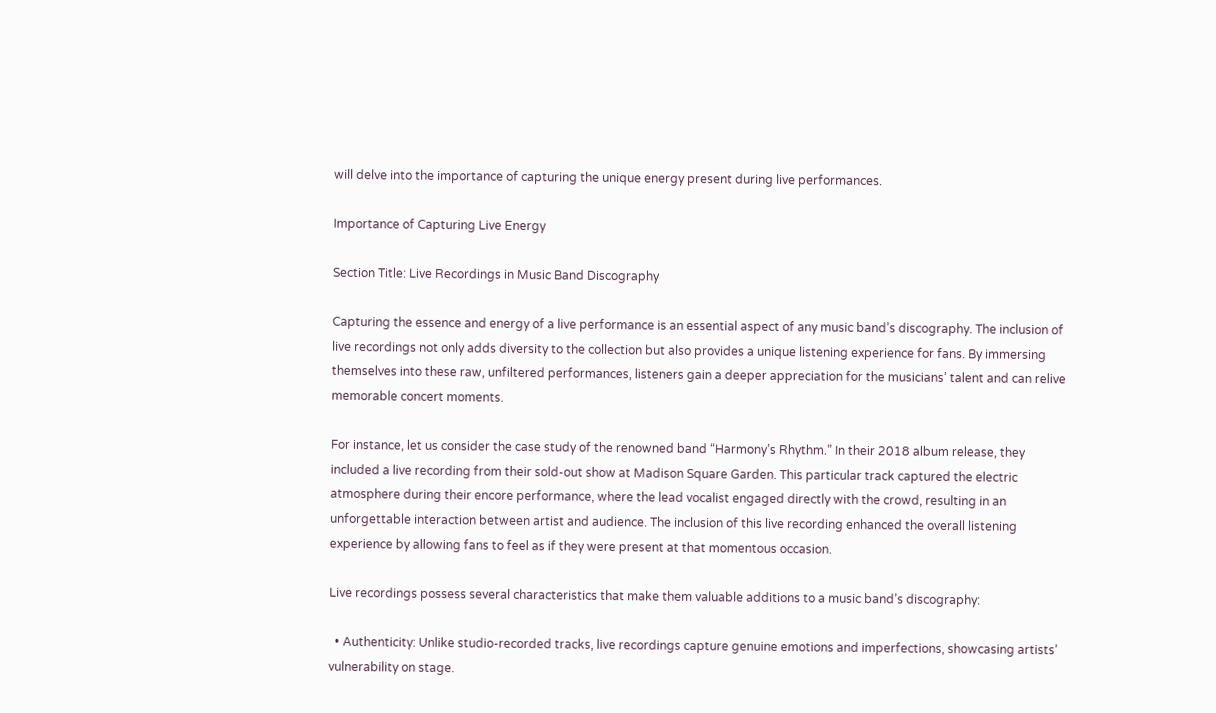will delve into the importance of capturing the unique energy present during live performances.

Importance of Capturing Live Energy

Section Title: Live Recordings in Music Band Discography

Capturing the essence and energy of a live performance is an essential aspect of any music band’s discography. The inclusion of live recordings not only adds diversity to the collection but also provides a unique listening experience for fans. By immersing themselves into these raw, unfiltered performances, listeners gain a deeper appreciation for the musicians’ talent and can relive memorable concert moments.

For instance, let us consider the case study of the renowned band “Harmony’s Rhythm.” In their 2018 album release, they included a live recording from their sold-out show at Madison Square Garden. This particular track captured the electric atmosphere during their encore performance, where the lead vocalist engaged directly with the crowd, resulting in an unforgettable interaction between artist and audience. The inclusion of this live recording enhanced the overall listening experience by allowing fans to feel as if they were present at that momentous occasion.

Live recordings possess several characteristics that make them valuable additions to a music band’s discography:

  • Authenticity: Unlike studio-recorded tracks, live recordings capture genuine emotions and imperfections, showcasing artists’ vulnerability on stage.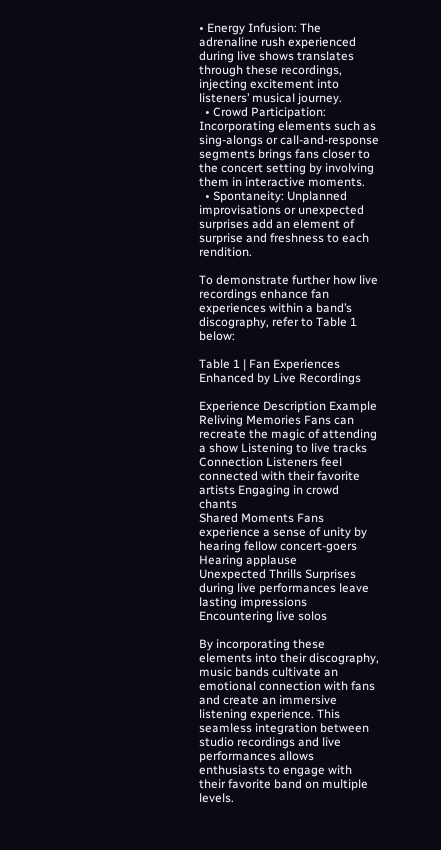• Energy Infusion: The adrenaline rush experienced during live shows translates through these recordings, injecting excitement into listeners’ musical journey.
  • Crowd Participation: Incorporating elements such as sing-alongs or call-and-response segments brings fans closer to the concert setting by involving them in interactive moments.
  • Spontaneity: Unplanned improvisations or unexpected surprises add an element of surprise and freshness to each rendition.

To demonstrate further how live recordings enhance fan experiences within a band’s discography, refer to Table 1 below:

Table 1 | Fan Experiences Enhanced by Live Recordings

Experience Description Example
Reliving Memories Fans can recreate the magic of attending a show Listening to live tracks
Connection Listeners feel connected with their favorite artists Engaging in crowd chants
Shared Moments Fans experience a sense of unity by hearing fellow concert-goers Hearing applause
Unexpected Thrills Surprises during live performances leave lasting impressions Encountering live solos

By incorporating these elements into their discography, music bands cultivate an emotional connection with fans and create an immersive listening experience. This seamless integration between studio recordings and live performances allows enthusiasts to engage with their favorite band on multiple levels.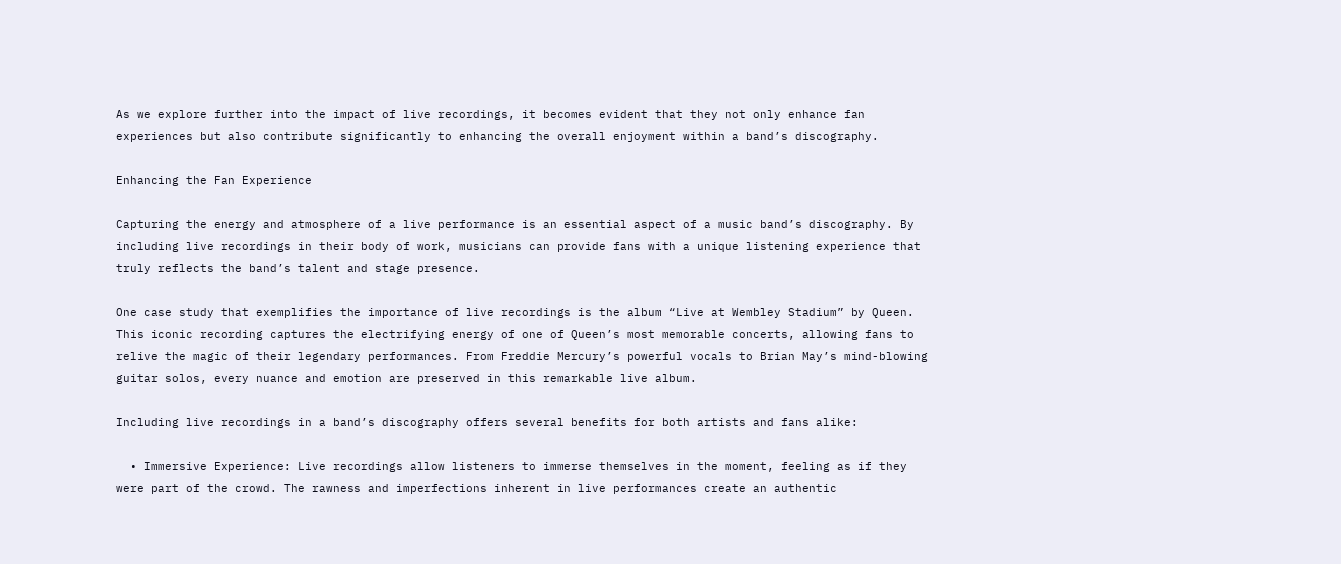As we explore further into the impact of live recordings, it becomes evident that they not only enhance fan experiences but also contribute significantly to enhancing the overall enjoyment within a band’s discography.

Enhancing the Fan Experience

Capturing the energy and atmosphere of a live performance is an essential aspect of a music band’s discography. By including live recordings in their body of work, musicians can provide fans with a unique listening experience that truly reflects the band’s talent and stage presence.

One case study that exemplifies the importance of live recordings is the album “Live at Wembley Stadium” by Queen. This iconic recording captures the electrifying energy of one of Queen’s most memorable concerts, allowing fans to relive the magic of their legendary performances. From Freddie Mercury’s powerful vocals to Brian May’s mind-blowing guitar solos, every nuance and emotion are preserved in this remarkable live album.

Including live recordings in a band’s discography offers several benefits for both artists and fans alike:

  • Immersive Experience: Live recordings allow listeners to immerse themselves in the moment, feeling as if they were part of the crowd. The rawness and imperfections inherent in live performances create an authentic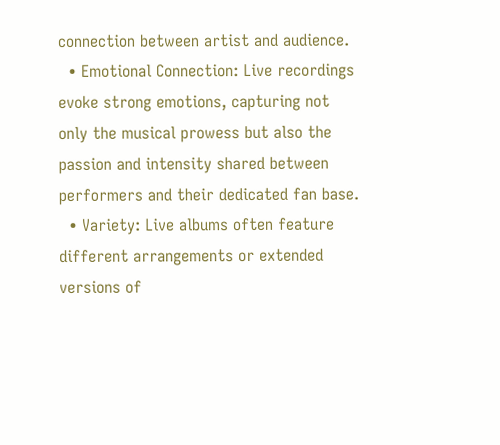connection between artist and audience.
  • Emotional Connection: Live recordings evoke strong emotions, capturing not only the musical prowess but also the passion and intensity shared between performers and their dedicated fan base.
  • Variety: Live albums often feature different arrangements or extended versions of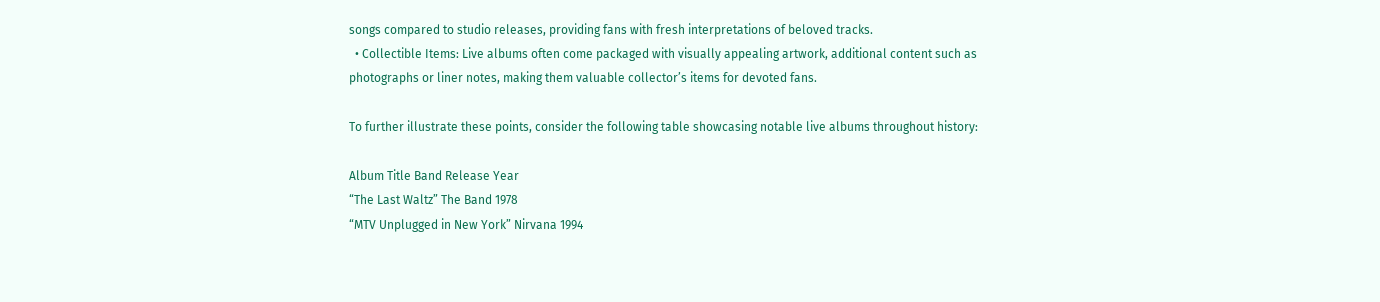songs compared to studio releases, providing fans with fresh interpretations of beloved tracks.
  • Collectible Items: Live albums often come packaged with visually appealing artwork, additional content such as photographs or liner notes, making them valuable collector’s items for devoted fans.

To further illustrate these points, consider the following table showcasing notable live albums throughout history:

Album Title Band Release Year
“The Last Waltz” The Band 1978
“MTV Unplugged in New York” Nirvana 1994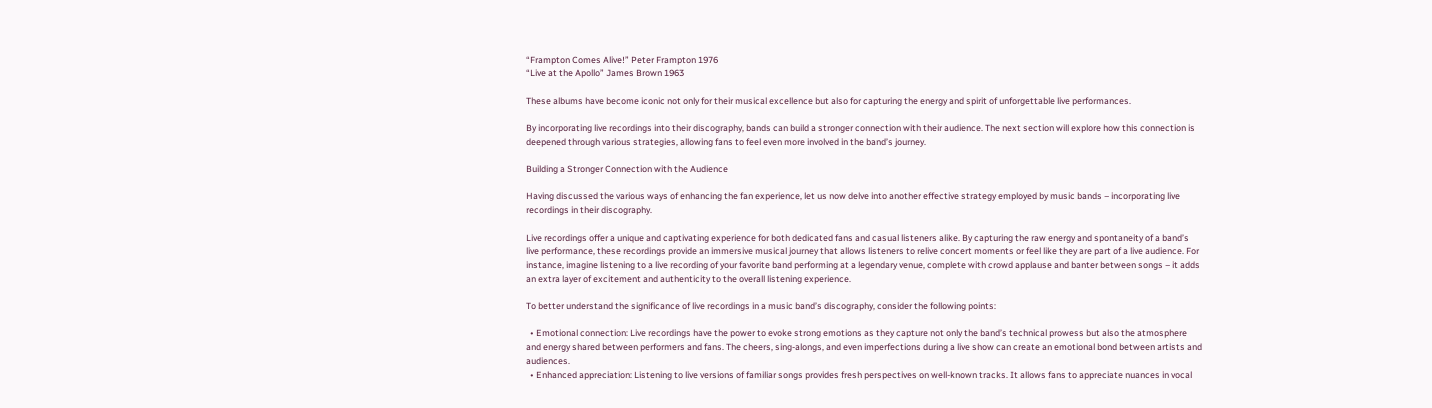“Frampton Comes Alive!” Peter Frampton 1976
“Live at the Apollo” James Brown 1963

These albums have become iconic not only for their musical excellence but also for capturing the energy and spirit of unforgettable live performances.

By incorporating live recordings into their discography, bands can build a stronger connection with their audience. The next section will explore how this connection is deepened through various strategies, allowing fans to feel even more involved in the band’s journey.

Building a Stronger Connection with the Audience

Having discussed the various ways of enhancing the fan experience, let us now delve into another effective strategy employed by music bands – incorporating live recordings in their discography.

Live recordings offer a unique and captivating experience for both dedicated fans and casual listeners alike. By capturing the raw energy and spontaneity of a band’s live performance, these recordings provide an immersive musical journey that allows listeners to relive concert moments or feel like they are part of a live audience. For instance, imagine listening to a live recording of your favorite band performing at a legendary venue, complete with crowd applause and banter between songs – it adds an extra layer of excitement and authenticity to the overall listening experience.

To better understand the significance of live recordings in a music band’s discography, consider the following points:

  • Emotional connection: Live recordings have the power to evoke strong emotions as they capture not only the band’s technical prowess but also the atmosphere and energy shared between performers and fans. The cheers, sing-alongs, and even imperfections during a live show can create an emotional bond between artists and audiences.
  • Enhanced appreciation: Listening to live versions of familiar songs provides fresh perspectives on well-known tracks. It allows fans to appreciate nuances in vocal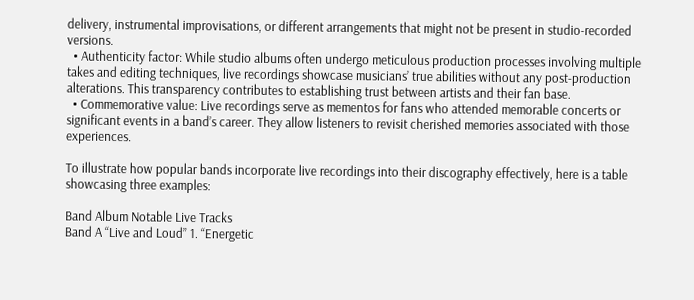delivery, instrumental improvisations, or different arrangements that might not be present in studio-recorded versions.
  • Authenticity factor: While studio albums often undergo meticulous production processes involving multiple takes and editing techniques, live recordings showcase musicians’ true abilities without any post-production alterations. This transparency contributes to establishing trust between artists and their fan base.
  • Commemorative value: Live recordings serve as mementos for fans who attended memorable concerts or significant events in a band’s career. They allow listeners to revisit cherished memories associated with those experiences.

To illustrate how popular bands incorporate live recordings into their discography effectively, here is a table showcasing three examples:

Band Album Notable Live Tracks
Band A “Live and Loud” 1. “Energetic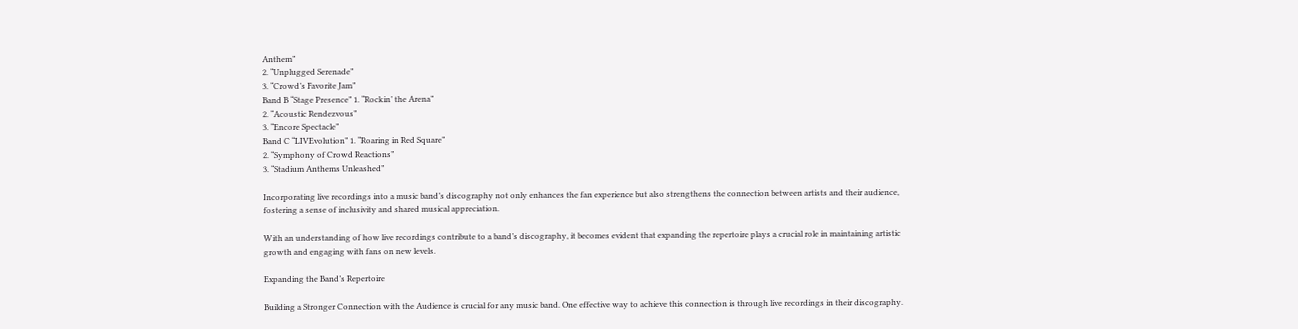Anthem”
2. “Unplugged Serenade”
3. “Crowd’s Favorite Jam”
Band B “Stage Presence” 1. “Rockin’ the Arena”
2. “Acoustic Rendezvous”
3. “Encore Spectacle”
Band C “LIVEvolution” 1. “Roaring in Red Square”
2. “Symphony of Crowd Reactions”
3. “Stadium Anthems Unleashed”

Incorporating live recordings into a music band’s discography not only enhances the fan experience but also strengthens the connection between artists and their audience, fostering a sense of inclusivity and shared musical appreciation.

With an understanding of how live recordings contribute to a band’s discography, it becomes evident that expanding the repertoire plays a crucial role in maintaining artistic growth and engaging with fans on new levels.

Expanding the Band’s Repertoire

Building a Stronger Connection with the Audience is crucial for any music band. One effective way to achieve this connection is through live recordings in their discography.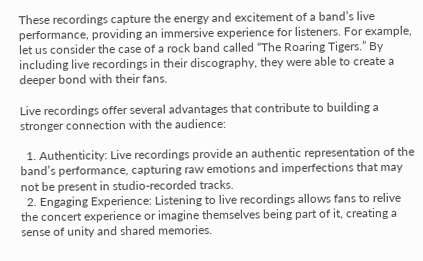These recordings capture the energy and excitement of a band’s live performance, providing an immersive experience for listeners. For example, let us consider the case of a rock band called “The Roaring Tigers.” By including live recordings in their discography, they were able to create a deeper bond with their fans.

Live recordings offer several advantages that contribute to building a stronger connection with the audience:

  1. Authenticity: Live recordings provide an authentic representation of the band’s performance, capturing raw emotions and imperfections that may not be present in studio-recorded tracks.
  2. Engaging Experience: Listening to live recordings allows fans to relive the concert experience or imagine themselves being part of it, creating a sense of unity and shared memories.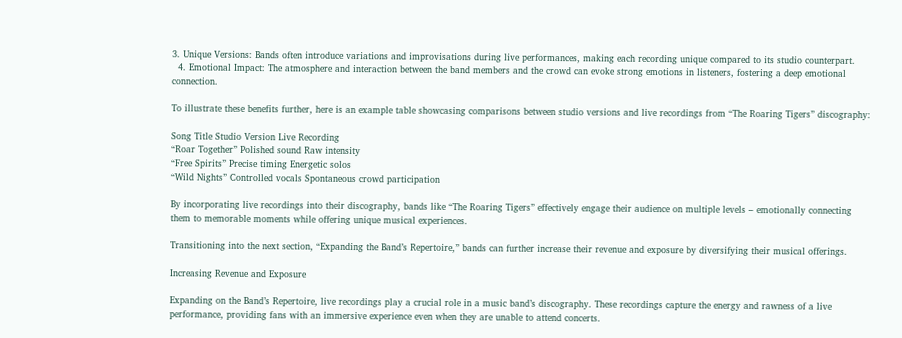3. Unique Versions: Bands often introduce variations and improvisations during live performances, making each recording unique compared to its studio counterpart.
  4. Emotional Impact: The atmosphere and interaction between the band members and the crowd can evoke strong emotions in listeners, fostering a deep emotional connection.

To illustrate these benefits further, here is an example table showcasing comparisons between studio versions and live recordings from “The Roaring Tigers” discography:

Song Title Studio Version Live Recording
“Roar Together” Polished sound Raw intensity
“Free Spirits” Precise timing Energetic solos
“Wild Nights” Controlled vocals Spontaneous crowd participation

By incorporating live recordings into their discography, bands like “The Roaring Tigers” effectively engage their audience on multiple levels – emotionally connecting them to memorable moments while offering unique musical experiences.

Transitioning into the next section, “Expanding the Band’s Repertoire,” bands can further increase their revenue and exposure by diversifying their musical offerings.

Increasing Revenue and Exposure

Expanding on the Band’s Repertoire, live recordings play a crucial role in a music band’s discography. These recordings capture the energy and rawness of a live performance, providing fans with an immersive experience even when they are unable to attend concerts.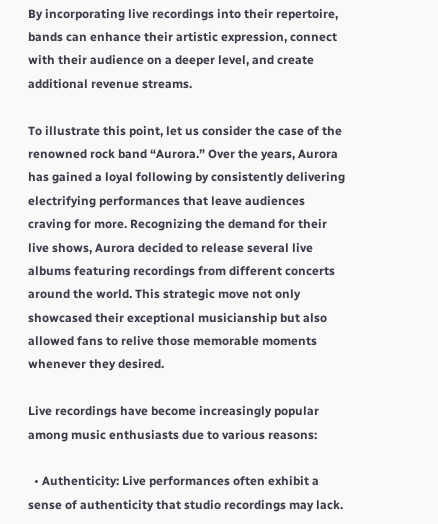By incorporating live recordings into their repertoire, bands can enhance their artistic expression, connect with their audience on a deeper level, and create additional revenue streams.

To illustrate this point, let us consider the case of the renowned rock band “Aurora.” Over the years, Aurora has gained a loyal following by consistently delivering electrifying performances that leave audiences craving for more. Recognizing the demand for their live shows, Aurora decided to release several live albums featuring recordings from different concerts around the world. This strategic move not only showcased their exceptional musicianship but also allowed fans to relive those memorable moments whenever they desired.

Live recordings have become increasingly popular among music enthusiasts due to various reasons:

  • Authenticity: Live performances often exhibit a sense of authenticity that studio recordings may lack.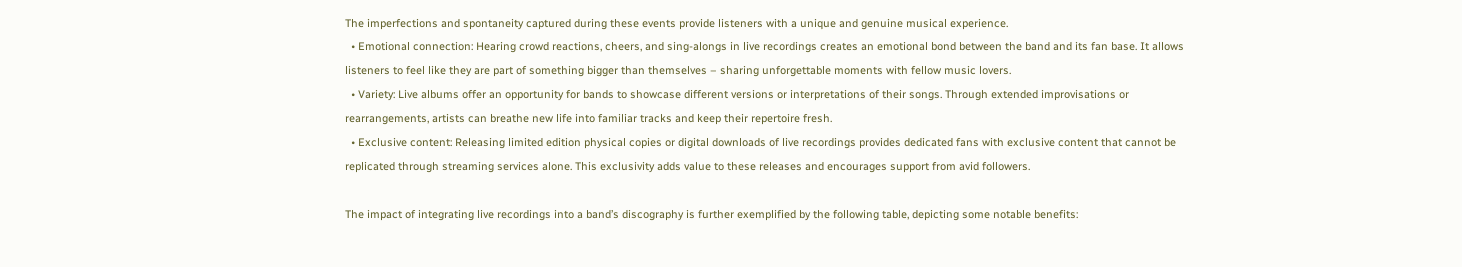The imperfections and spontaneity captured during these events provide listeners with a unique and genuine musical experience.
  • Emotional connection: Hearing crowd reactions, cheers, and sing-alongs in live recordings creates an emotional bond between the band and its fan base. It allows listeners to feel like they are part of something bigger than themselves – sharing unforgettable moments with fellow music lovers.
  • Variety: Live albums offer an opportunity for bands to showcase different versions or interpretations of their songs. Through extended improvisations or rearrangements, artists can breathe new life into familiar tracks and keep their repertoire fresh.
  • Exclusive content: Releasing limited edition physical copies or digital downloads of live recordings provides dedicated fans with exclusive content that cannot be replicated through streaming services alone. This exclusivity adds value to these releases and encourages support from avid followers.

The impact of integrating live recordings into a band’s discography is further exemplified by the following table, depicting some notable benefits: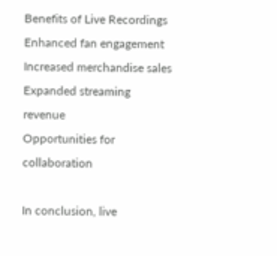Benefits of Live Recordings
Enhanced fan engagement
Increased merchandise sales
Expanded streaming revenue
Opportunities for collaboration

In conclusion, live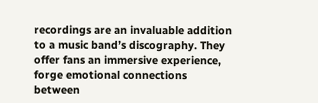recordings are an invaluable addition to a music band’s discography. They offer fans an immersive experience, forge emotional connections between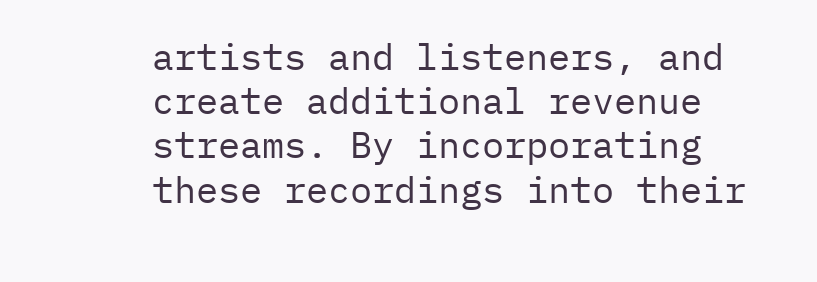artists and listeners, and create additional revenue streams. By incorporating these recordings into their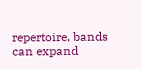repertoire, bands can expand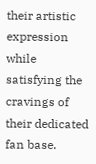their artistic expression while satisfying the cravings of their dedicated fan base.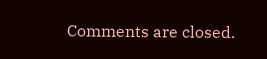Comments are closed.